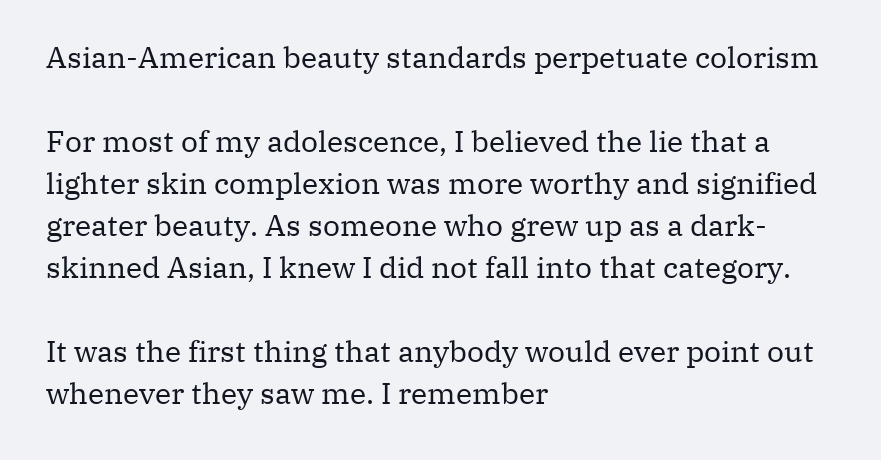Asian-American beauty standards perpetuate colorism

For most of my adolescence, I believed the lie that a lighter skin complexion was more worthy and signified greater beauty. As someone who grew up as a dark-skinned Asian, I knew I did not fall into that category.

It was the first thing that anybody would ever point out whenever they saw me. I remember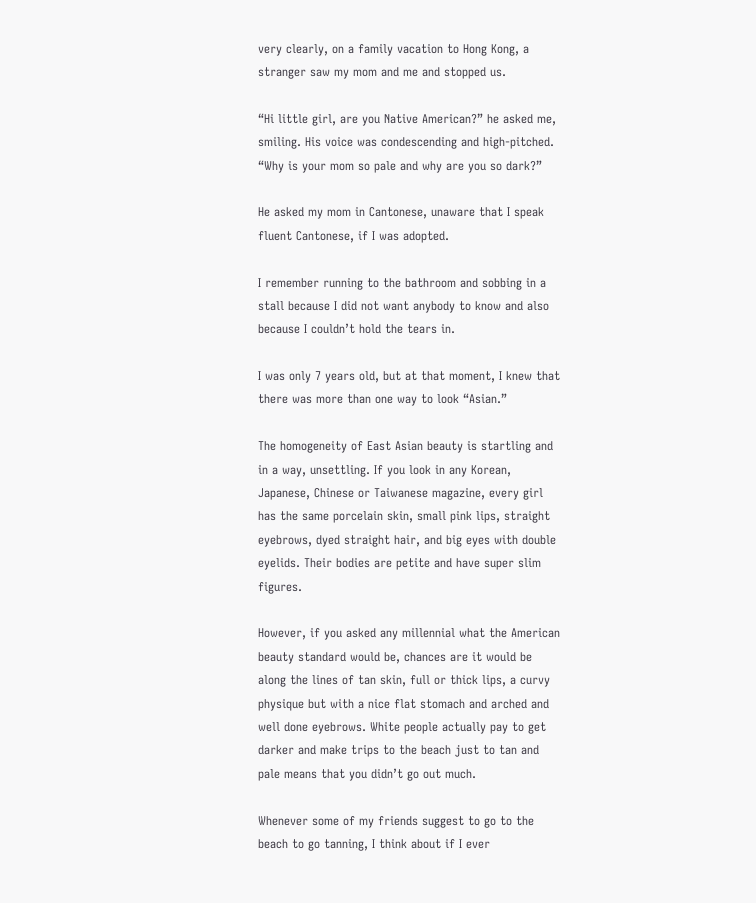very clearly, on a family vacation to Hong Kong, a stranger saw my mom and me and stopped us.

“Hi little girl, are you Native American?” he asked me, smiling. His voice was condescending and high-pitched. “Why is your mom so pale and why are you so dark?”

He asked my mom in Cantonese, unaware that I speak fluent Cantonese, if I was adopted.

I remember running to the bathroom and sobbing in a stall because I did not want anybody to know and also because I couldn’t hold the tears in.

I was only 7 years old, but at that moment, I knew that there was more than one way to look “Asian.”

The homogeneity of East Asian beauty is startling and in a way, unsettling. If you look in any Korean, Japanese, Chinese or Taiwanese magazine, every girl has the same porcelain skin, small pink lips, straight eyebrows, dyed straight hair, and big eyes with double eyelids. Their bodies are petite and have super slim figures.

However, if you asked any millennial what the American beauty standard would be, chances are it would be along the lines of tan skin, full or thick lips, a curvy physique but with a nice flat stomach and arched and well done eyebrows. White people actually pay to get darker and make trips to the beach just to tan and pale means that you didn’t go out much.

Whenever some of my friends suggest to go to the beach to go tanning, I think about if I ever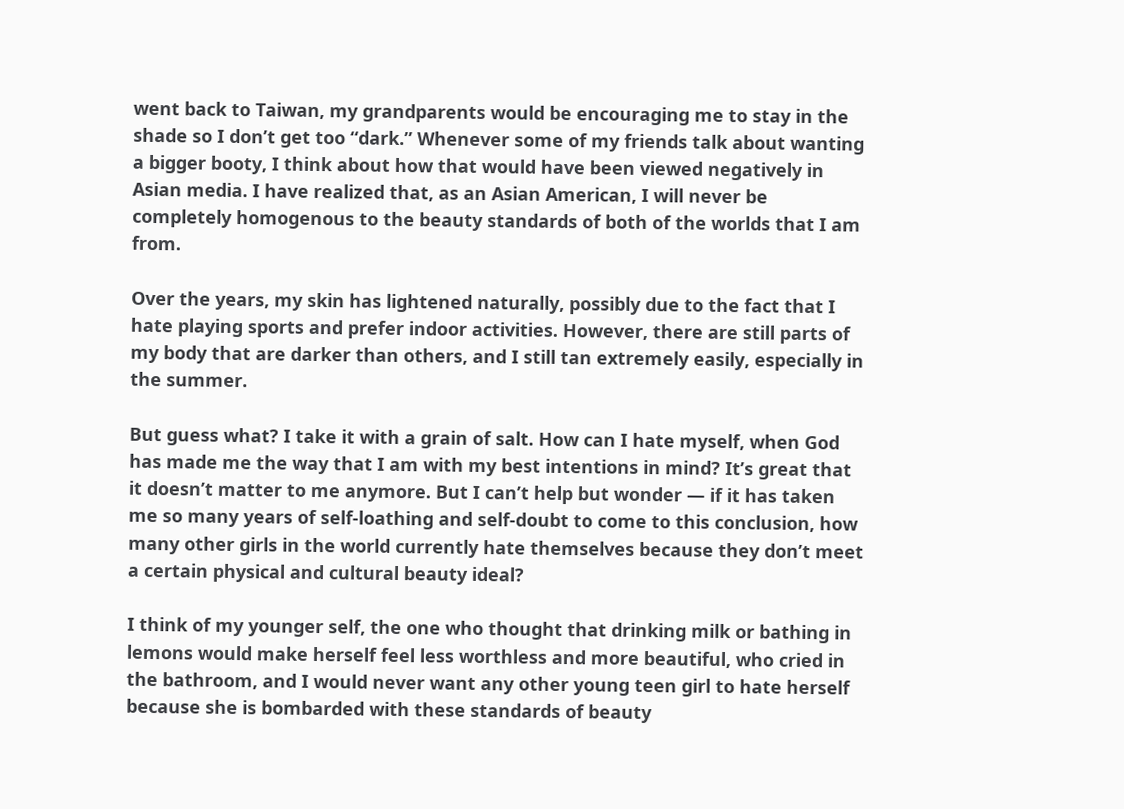went back to Taiwan, my grandparents would be encouraging me to stay in the shade so I don’t get too “dark.” Whenever some of my friends talk about wanting a bigger booty, I think about how that would have been viewed negatively in Asian media. I have realized that, as an Asian American, I will never be completely homogenous to the beauty standards of both of the worlds that I am from.

Over the years, my skin has lightened naturally, possibly due to the fact that I hate playing sports and prefer indoor activities. However, there are still parts of my body that are darker than others, and I still tan extremely easily, especially in the summer.

But guess what? I take it with a grain of salt. How can I hate myself, when God has made me the way that I am with my best intentions in mind? It’s great that it doesn’t matter to me anymore. But I can’t help but wonder — if it has taken me so many years of self-loathing and self-doubt to come to this conclusion, how many other girls in the world currently hate themselves because they don’t meet a certain physical and cultural beauty ideal?

I think of my younger self, the one who thought that drinking milk or bathing in lemons would make herself feel less worthless and more beautiful, who cried in the bathroom, and I would never want any other young teen girl to hate herself because she is bombarded with these standards of beauty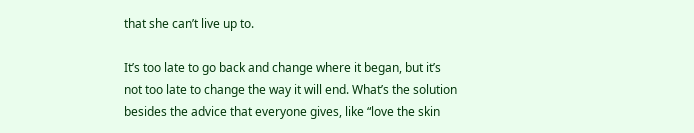that she can’t live up to.

It’s too late to go back and change where it began, but it’s not too late to change the way it will end. What’s the solution besides the advice that everyone gives, like “love the skin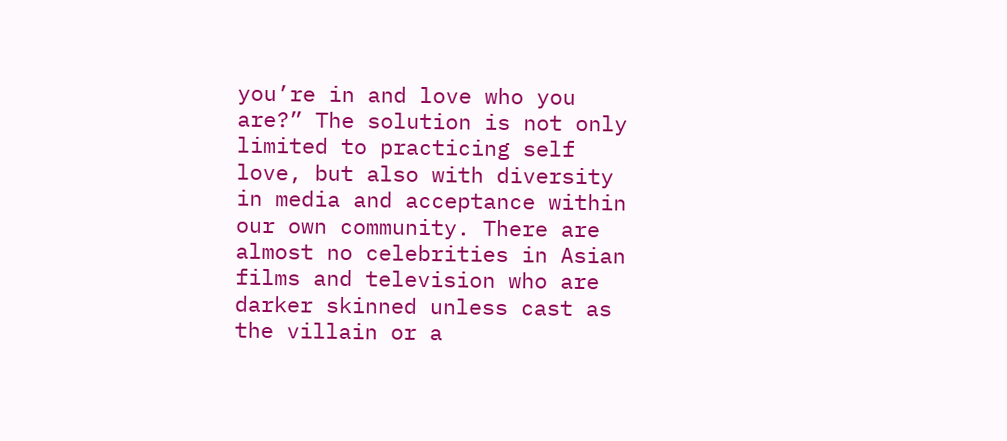you’re in and love who you are?” The solution is not only limited to practicing self love, but also with diversity in media and acceptance within our own community. There are almost no celebrities in Asian films and television who are darker skinned unless cast as the villain or a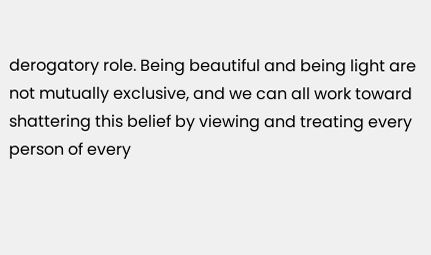derogatory role. Being beautiful and being light are not mutually exclusive, and we can all work toward shattering this belief by viewing and treating every person of every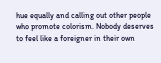hue equally and calling out other people who promote colorism. Nobody deserves to feel like a foreigner in their own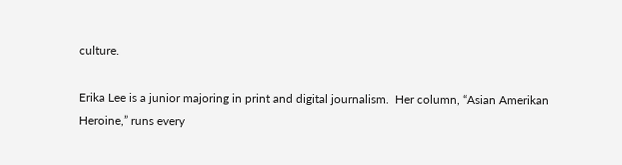culture.

Erika Lee is a junior majoring in print and digital journalism.  Her column, “Asian Amerikan Heroine,” runs every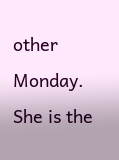other Monday. She is the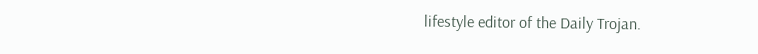lifestyle editor of the Daily Trojan.